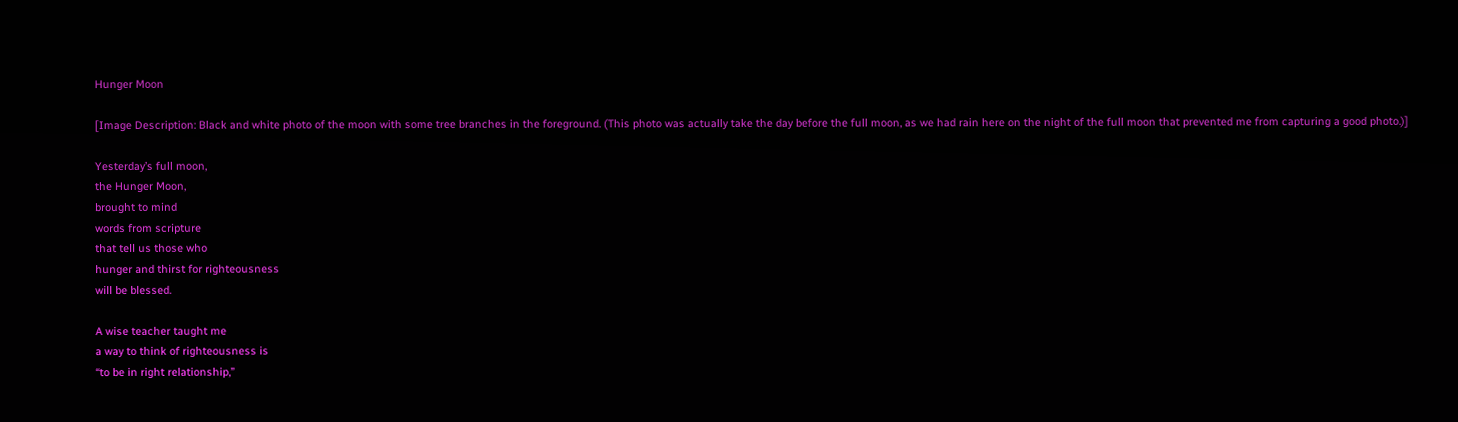Hunger Moon

[Image Description: Black and white photo of the moon with some tree branches in the foreground. (This photo was actually take the day before the full moon, as we had rain here on the night of the full moon that prevented me from capturing a good photo.)]

Yesterday’s full moon,
the Hunger Moon,
brought to mind
words from scripture
that tell us those who
hunger and thirst for righteousness
will be blessed.

A wise teacher taught me
a way to think of righteousness is
“to be in right relationship,”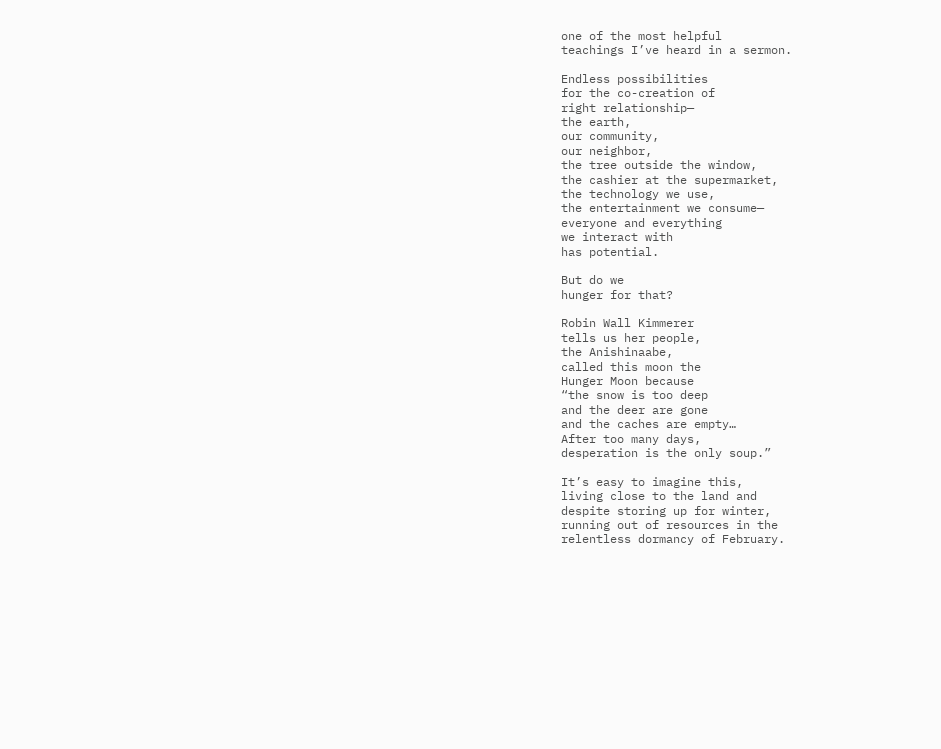one of the most helpful
teachings I’ve heard in a sermon.

Endless possibilities
for the co-creation of
right relationship—
the earth,
our community,
our neighbor,
the tree outside the window,
the cashier at the supermarket,
the technology we use,
the entertainment we consume—
everyone and everything
we interact with
has potential.

But do we
hunger for that?

Robin Wall Kimmerer
tells us her people,
the Anishinaabe,
called this moon the
Hunger Moon because
“the snow is too deep
and the deer are gone
and the caches are empty…
After too many days,
desperation is the only soup.”

It’s easy to imagine this,
living close to the land and
despite storing up for winter,
running out of resources in the
relentless dormancy of February.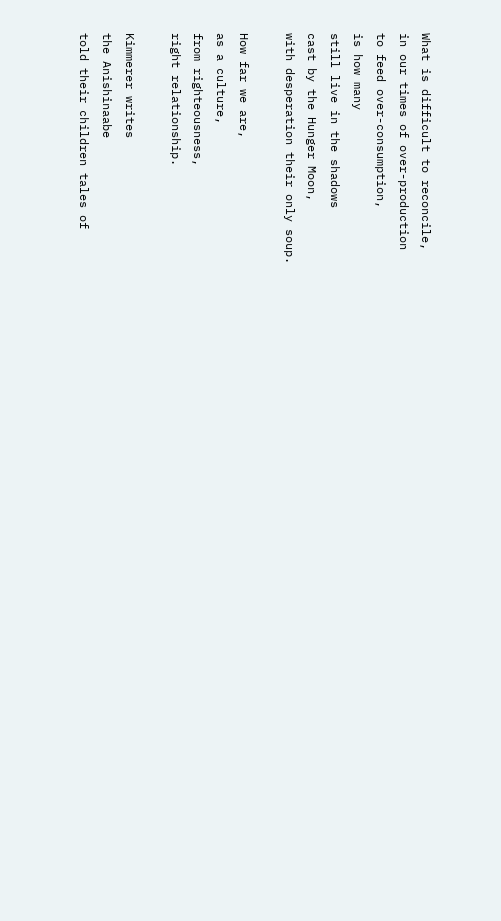What is difficult to reconcile,
in our times of over-production
to feed over-consumption,
is how many
still live in the shadows
cast by the Hunger Moon,
with desperation their only soup.

How far we are,
as a culture,
from righteousness,
right relationship.

Kimmerer writes
the Anishinaabe
told their children tales of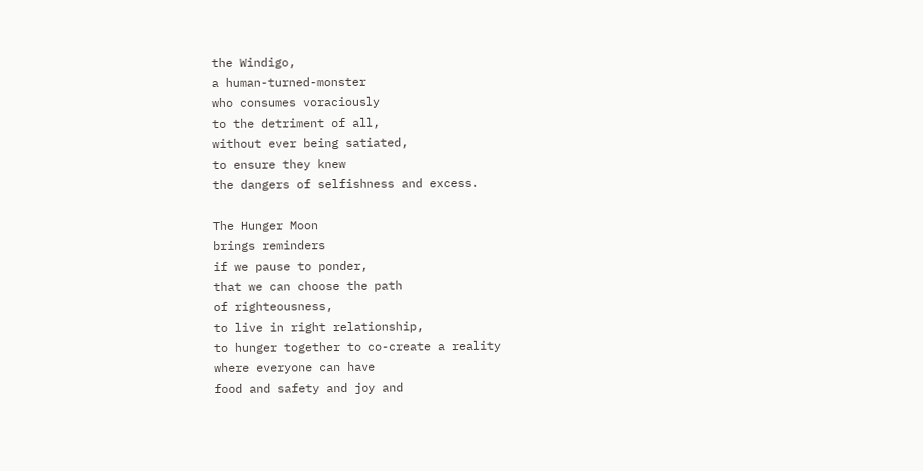the Windigo,
a human-turned-monster
who consumes voraciously
to the detriment of all,
without ever being satiated,
to ensure they knew
the dangers of selfishness and excess.

The Hunger Moon
brings reminders
if we pause to ponder,
that we can choose the path
of righteousness,
to live in right relationship,
to hunger together to co-create a reality
where everyone can have
food and safety and joy and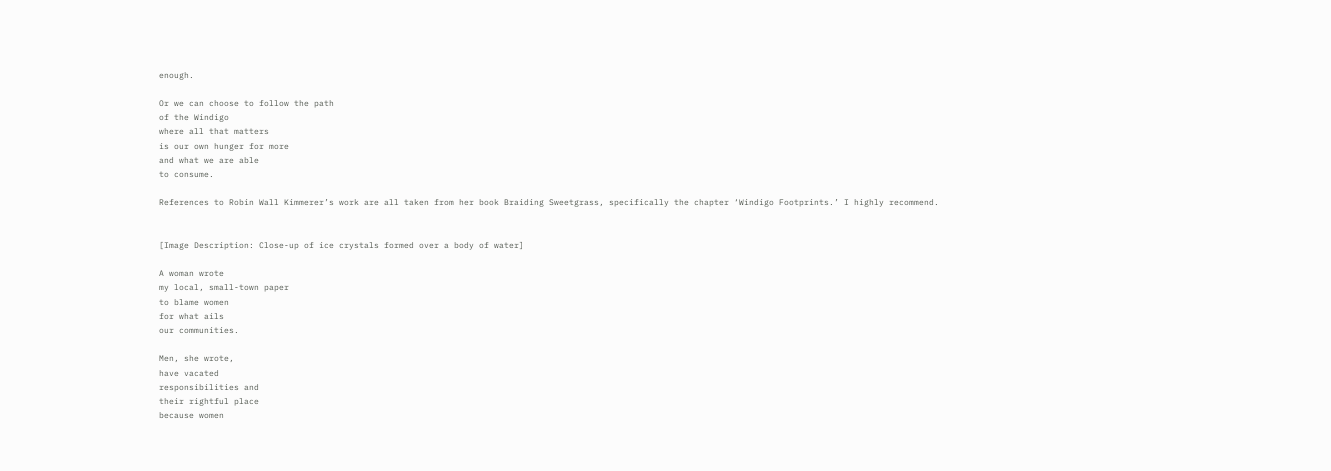enough.

Or we can choose to follow the path
of the Windigo
where all that matters
is our own hunger for more
and what we are able
to consume.

References to Robin Wall Kimmerer’s work are all taken from her book Braiding Sweetgrass, specifically the chapter ‘Windigo Footprints.’ I highly recommend.


[Image Description: Close-up of ice crystals formed over a body of water]

A woman wrote
my local, small-town paper
to blame women
for what ails
our communities.

Men, she wrote,
have vacated
responsibilities and
their rightful place
because women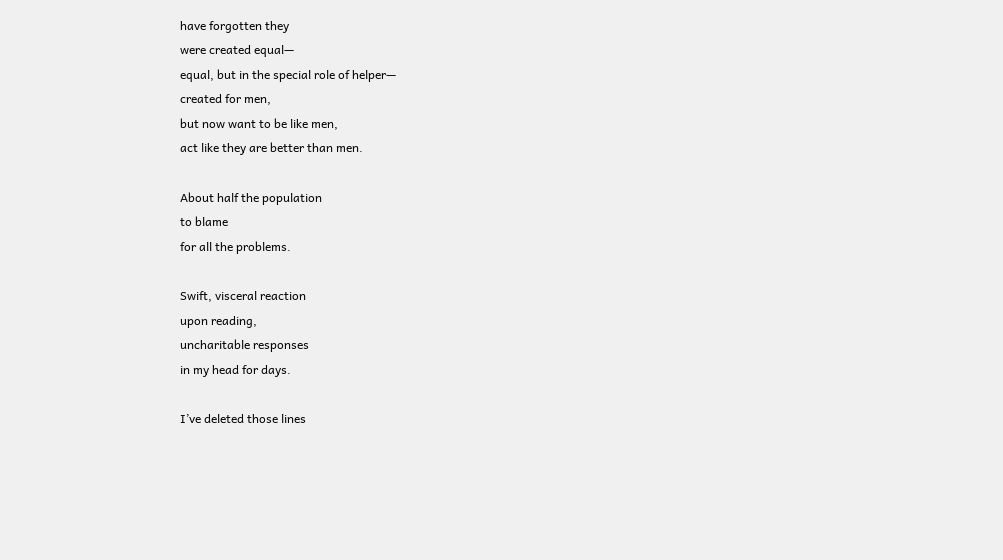have forgotten they
were created equal—
equal, but in the special role of helper—
created for men,
but now want to be like men,
act like they are better than men.

About half the population
to blame
for all the problems.

Swift, visceral reaction
upon reading,
uncharitable responses
in my head for days.

I’ve deleted those lines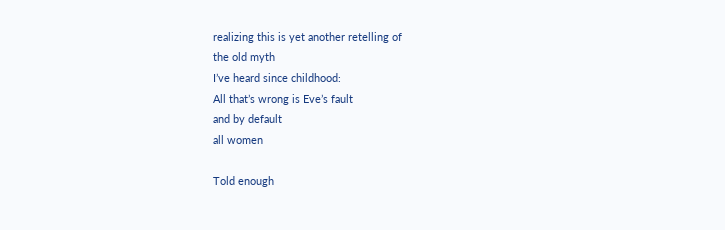realizing this is yet another retelling of
the old myth
I’ve heard since childhood:
All that’s wrong is Eve’s fault
and by default
all women

Told enough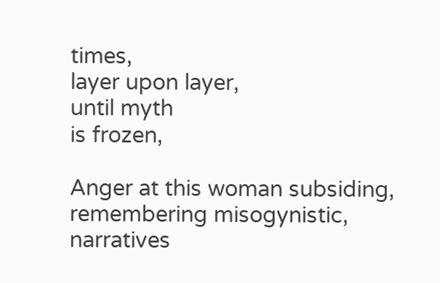times,
layer upon layer,
until myth
is frozen,

Anger at this woman subsiding,
remembering misogynistic,
narratives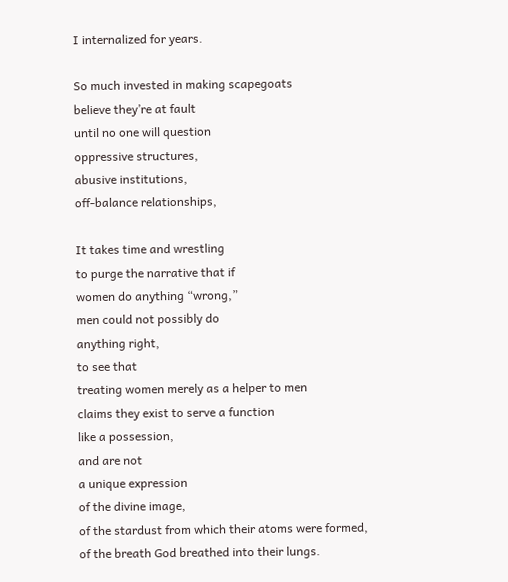I internalized for years.

So much invested in making scapegoats
believe they’re at fault
until no one will question
oppressive structures,
abusive institutions,
off-balance relationships,

It takes time and wrestling
to purge the narrative that if
women do anything “wrong,”
men could not possibly do
anything right,
to see that
treating women merely as a helper to men
claims they exist to serve a function
like a possession,
and are not
a unique expression
of the divine image,
of the stardust from which their atoms were formed,
of the breath God breathed into their lungs.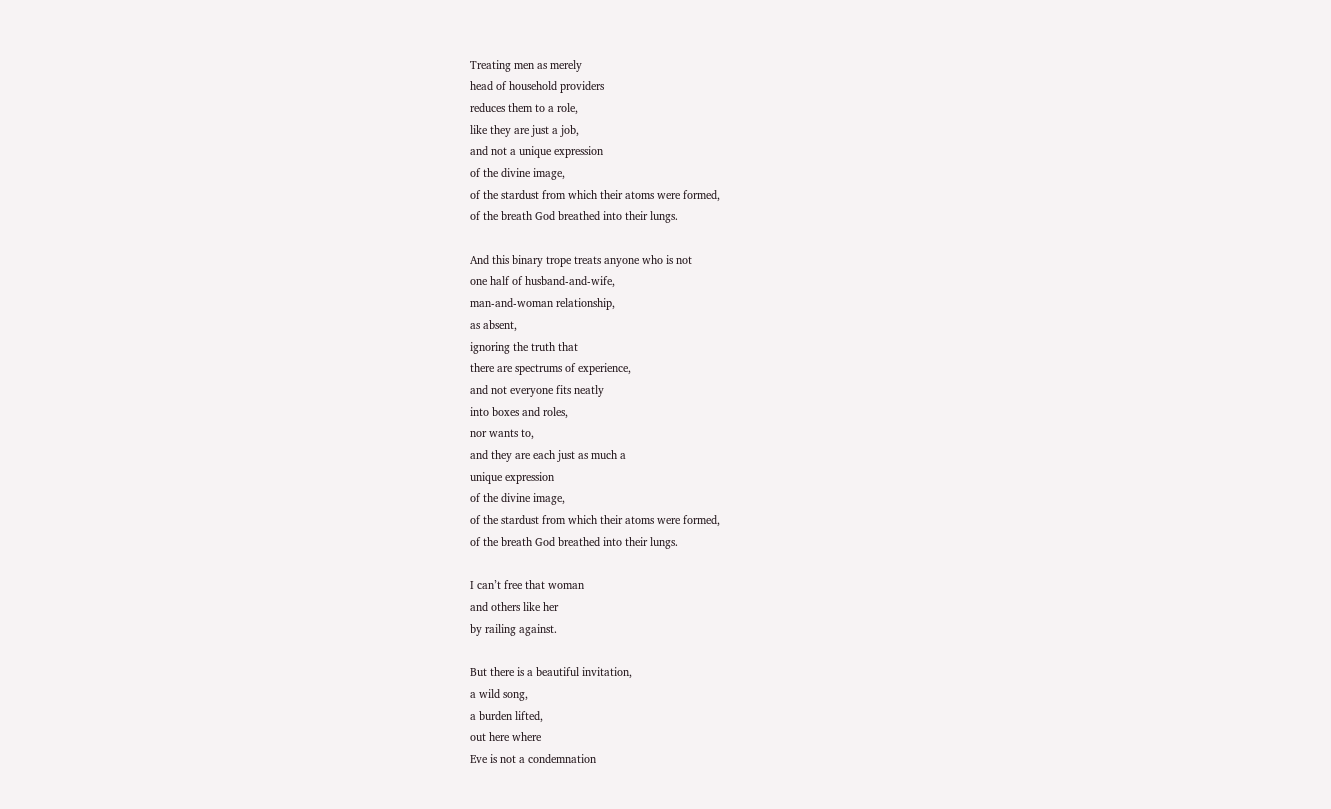Treating men as merely
head of household providers
reduces them to a role,
like they are just a job,
and not a unique expression
of the divine image,
of the stardust from which their atoms were formed,
of the breath God breathed into their lungs.

And this binary trope treats anyone who is not
one half of husband-and-wife,
man-and-woman relationship,
as absent,
ignoring the truth that
there are spectrums of experience,
and not everyone fits neatly
into boxes and roles,
nor wants to,
and they are each just as much a
unique expression
of the divine image,
of the stardust from which their atoms were formed,
of the breath God breathed into their lungs.

I can’t free that woman
and others like her
by railing against.

But there is a beautiful invitation,
a wild song,
a burden lifted,
out here where
Eve is not a condemnation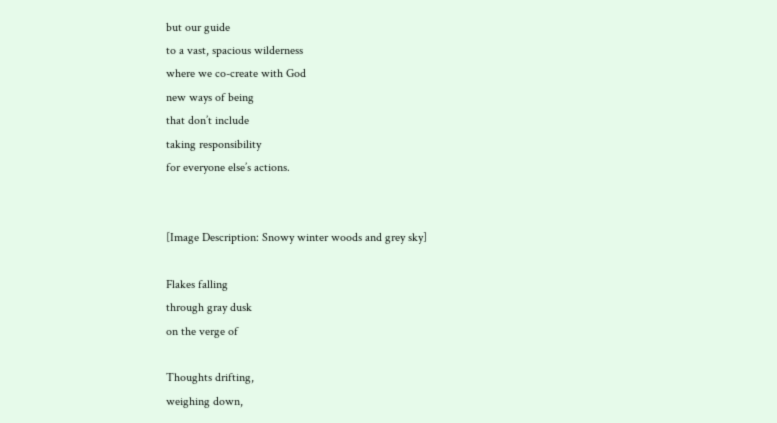but our guide
to a vast, spacious wilderness
where we co-create with God
new ways of being
that don’t include
taking responsibility
for everyone else’s actions.


[Image Description: Snowy winter woods and grey sky]

Flakes falling
through gray dusk
on the verge of

Thoughts drifting,
weighing down,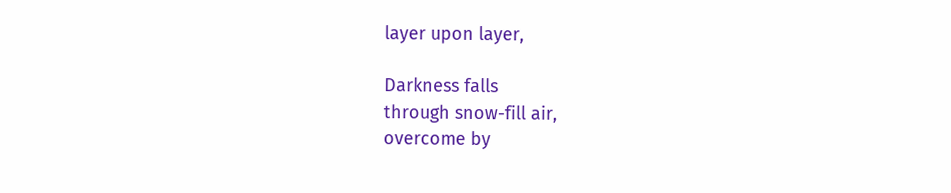layer upon layer,

Darkness falls
through snow-fill air,
overcome by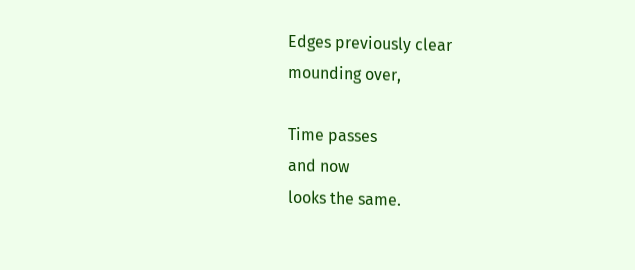Edges previously clear
mounding over,

Time passes
and now
looks the same.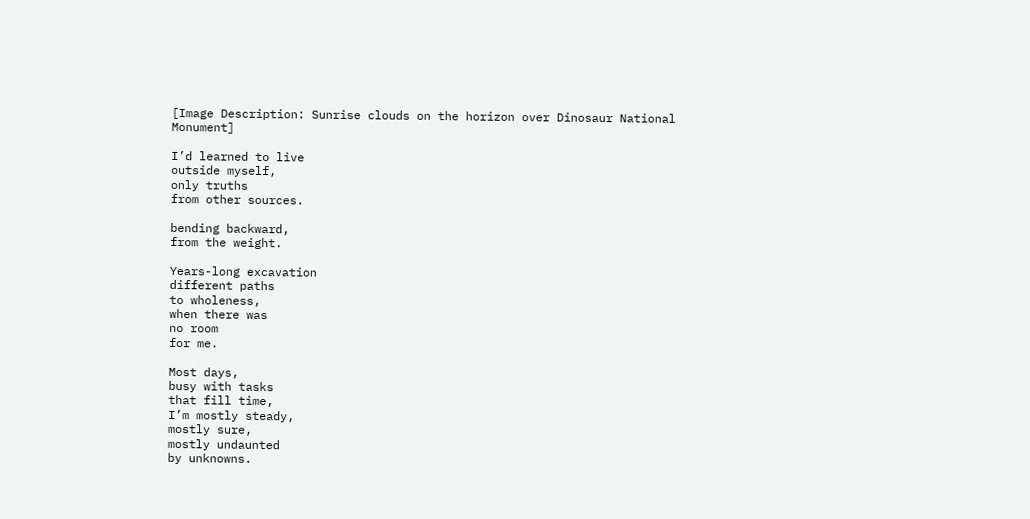[Image Description: Sunrise clouds on the horizon over Dinosaur National Monument]

I’d learned to live
outside myself,
only truths
from other sources.

bending backward,
from the weight.

Years-long excavation
different paths
to wholeness,
when there was
no room
for me.

Most days,
busy with tasks
that fill time,
I’m mostly steady,
mostly sure,
mostly undaunted
by unknowns.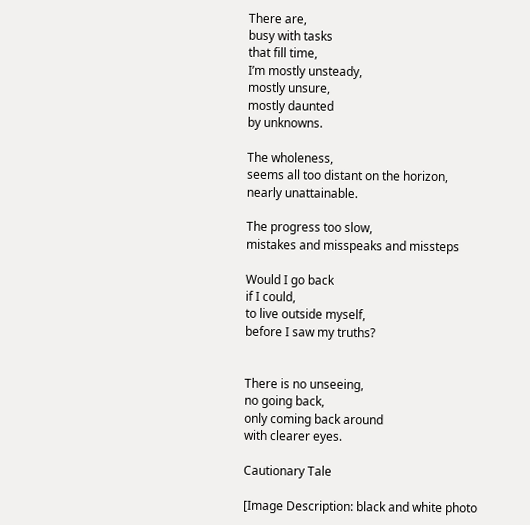There are,
busy with tasks
that fill time,
I’m mostly unsteady,
mostly unsure,
mostly daunted
by unknowns.

The wholeness,
seems all too distant on the horizon,
nearly unattainable.

The progress too slow,
mistakes and misspeaks and missteps

Would I go back
if I could,
to live outside myself,
before I saw my truths?


There is no unseeing,
no going back,
only coming back around
with clearer eyes.

Cautionary Tale

[Image Description: black and white photo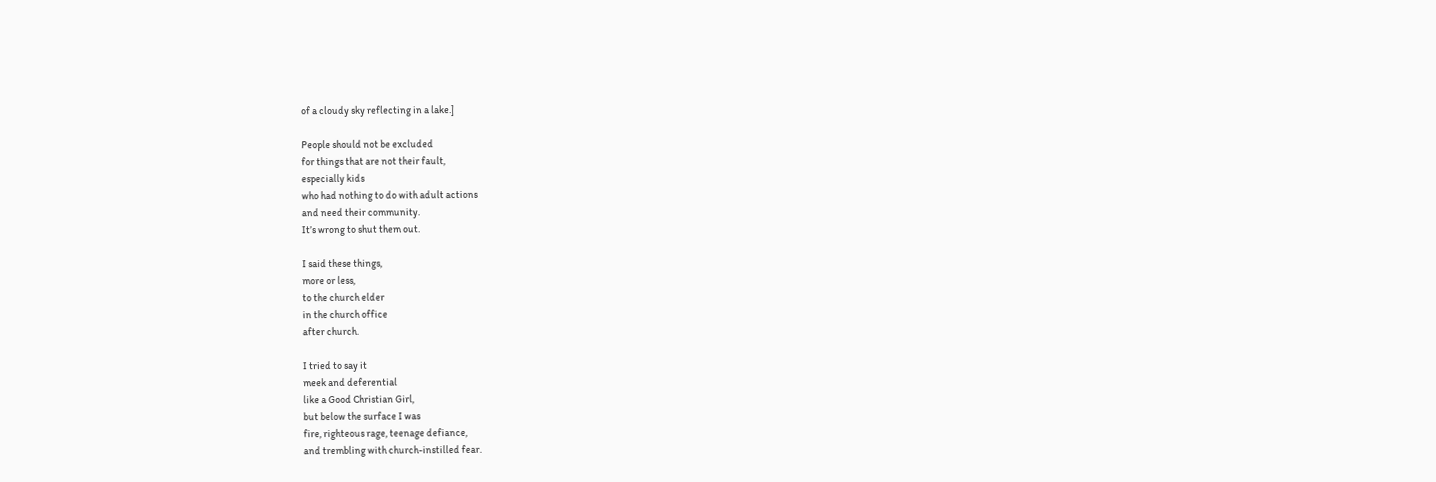of a cloudy sky reflecting in a lake.]

People should not be excluded
for things that are not their fault,
especially kids
who had nothing to do with adult actions
and need their community.
It’s wrong to shut them out.

I said these things,
more or less,
to the church elder
in the church office
after church.

I tried to say it
meek and deferential
like a Good Christian Girl,
but below the surface I was
fire, righteous rage, teenage defiance,
and trembling with church-instilled fear.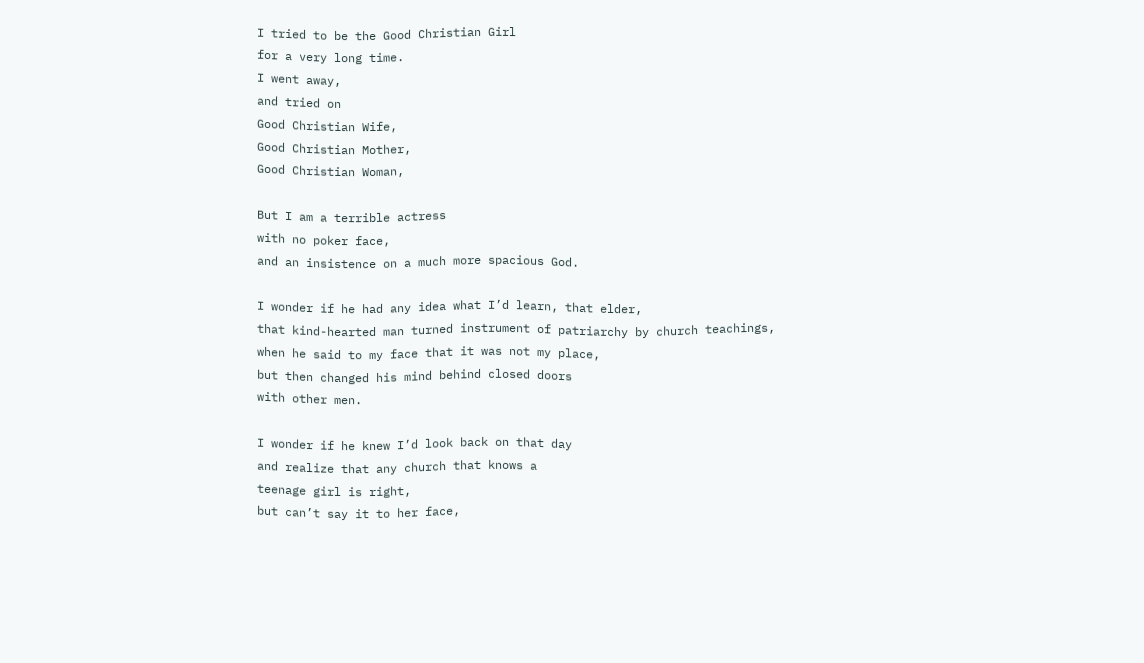I tried to be the Good Christian Girl
for a very long time.
I went away,
and tried on
Good Christian Wife,
Good Christian Mother,
Good Christian Woman,

But I am a terrible actress
with no poker face,
and an insistence on a much more spacious God.

I wonder if he had any idea what I’d learn, that elder,
that kind-hearted man turned instrument of patriarchy by church teachings,
when he said to my face that it was not my place,
but then changed his mind behind closed doors
with other men.

I wonder if he knew I’d look back on that day
and realize that any church that knows a
teenage girl is right,
but can’t say it to her face,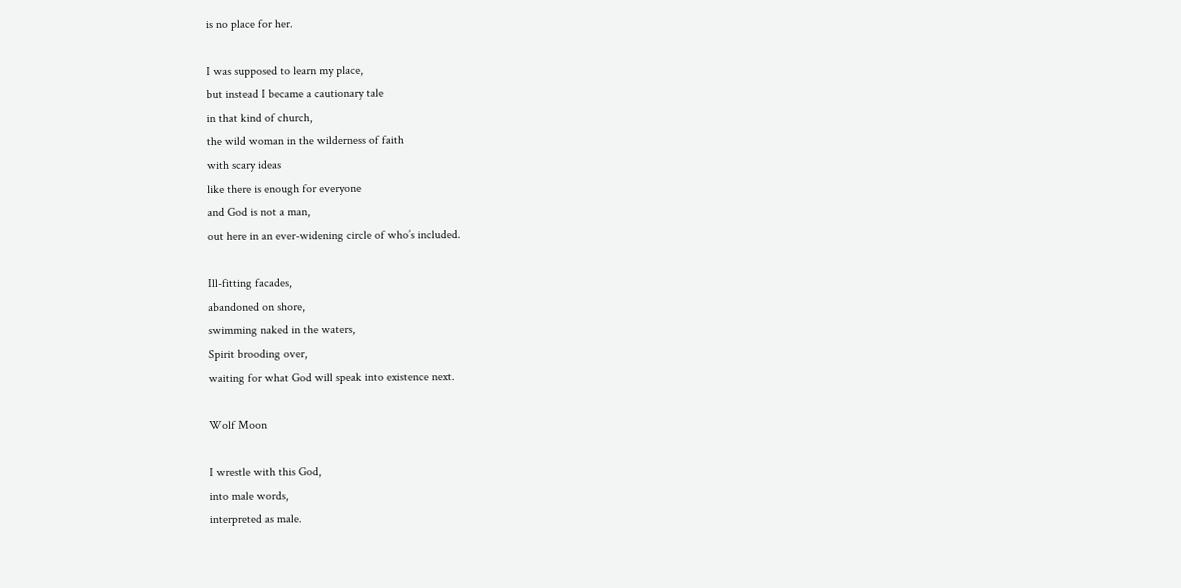is no place for her.

I was supposed to learn my place,
but instead I became a cautionary tale
in that kind of church,
the wild woman in the wilderness of faith
with scary ideas
like there is enough for everyone
and God is not a man,
out here in an ever-widening circle of who’s included.

Ill-fitting facades,
abandoned on shore,
swimming naked in the waters,
Spirit brooding over,
waiting for what God will speak into existence next.

Wolf Moon

I wrestle with this God,
into male words,
interpreted as male.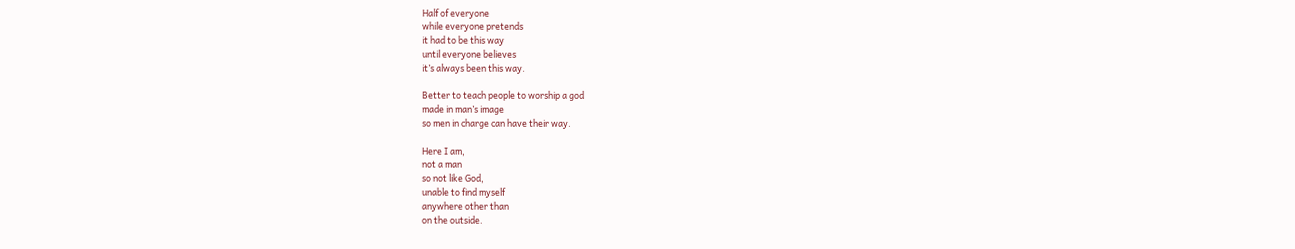Half of everyone
while everyone pretends
it had to be this way
until everyone believes
it’s always been this way.

Better to teach people to worship a god
made in man’s image
so men in charge can have their way.

Here I am,
not a man
so not like God,
unable to find myself
anywhere other than
on the outside.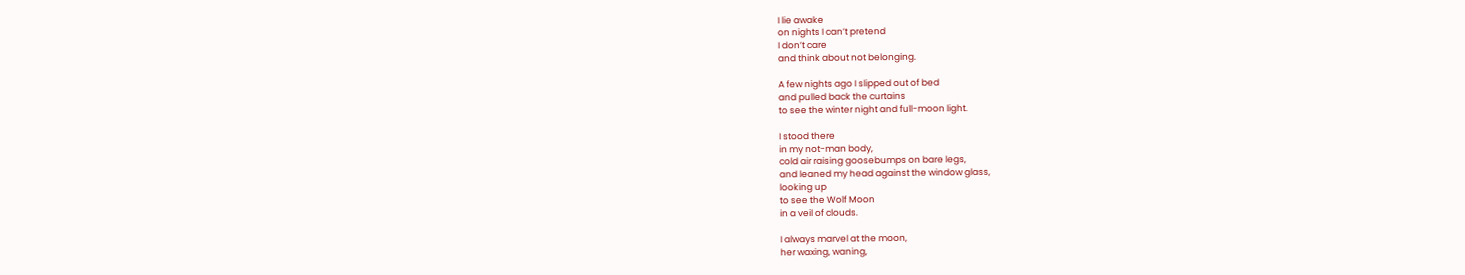I lie awake
on nights I can’t pretend
I don’t care
and think about not belonging.

A few nights ago I slipped out of bed
and pulled back the curtains
to see the winter night and full-moon light.

I stood there
in my not-man body,
cold air raising goosebumps on bare legs,
and leaned my head against the window glass,
looking up
to see the Wolf Moon
in a veil of clouds.

I always marvel at the moon,
her waxing, waning,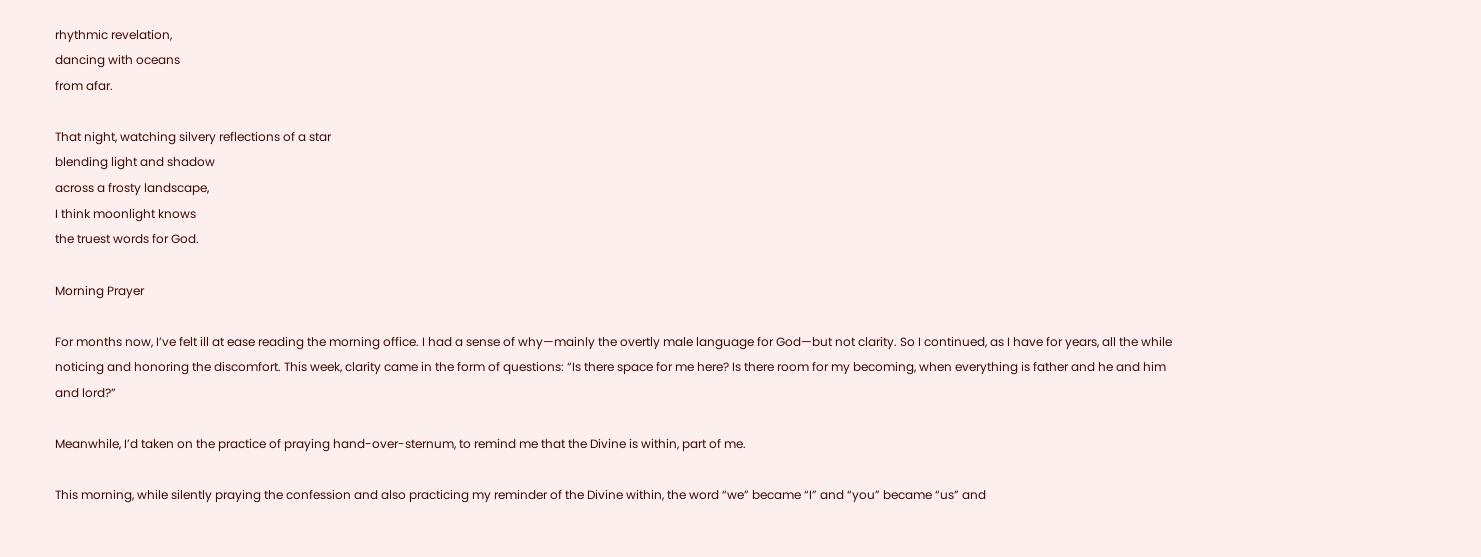rhythmic revelation,
dancing with oceans
from afar.

That night, watching silvery reflections of a star
blending light and shadow
across a frosty landscape,
I think moonlight knows
the truest words for God.

Morning Prayer

For months now, I’ve felt ill at ease reading the morning office. I had a sense of why—mainly the overtly male language for God—but not clarity. So I continued, as I have for years, all the while noticing and honoring the discomfort. This week, clarity came in the form of questions: “Is there space for me here? Is there room for my becoming, when everything is father and he and him and lord?”

Meanwhile, I’d taken on the practice of praying hand-over-sternum, to remind me that the Divine is within, part of me.

This morning, while silently praying the confession and also practicing my reminder of the Divine within, the word “we” became “I” and “you” became “us” and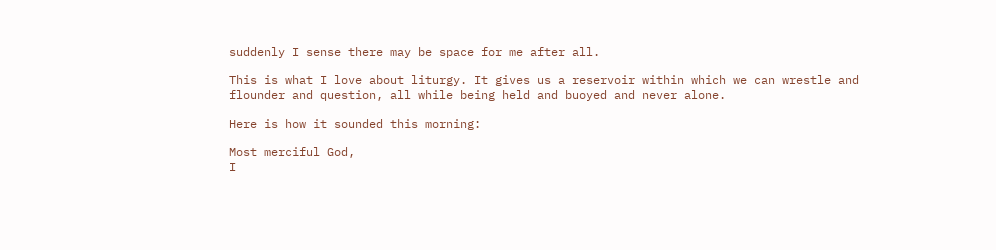suddenly I sense there may be space for me after all.

This is what I love about liturgy. It gives us a reservoir within which we can wrestle and flounder and question, all while being held and buoyed and never alone.

Here is how it sounded this morning:

Most merciful God,
I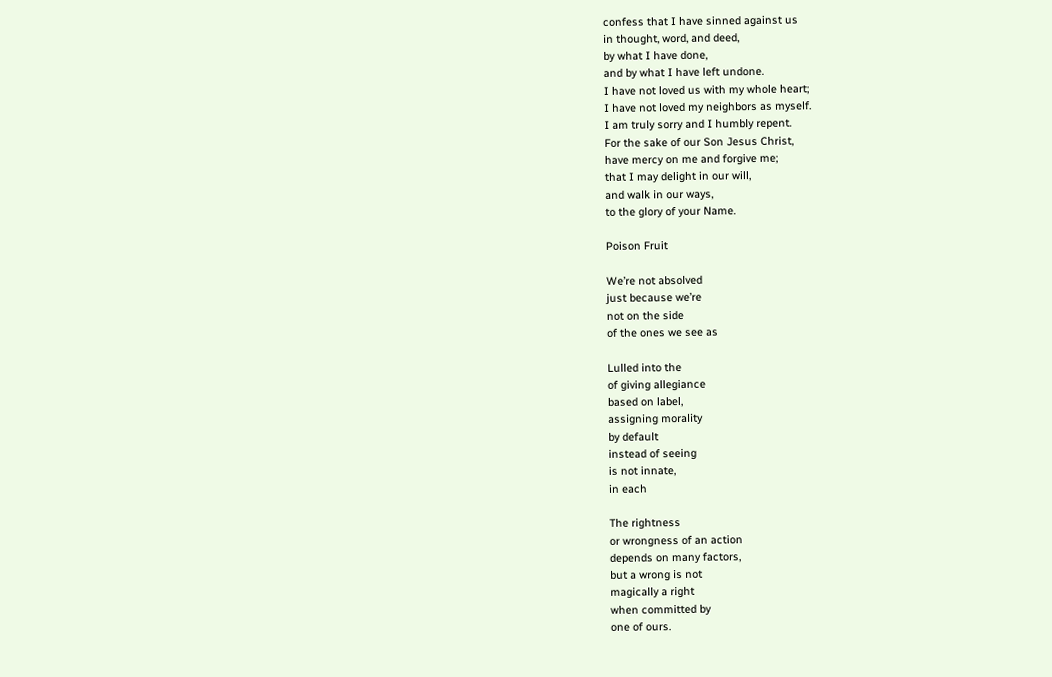confess that I have sinned against us
in thought, word, and deed,
by what I have done,
and by what I have left undone.
I have not loved us with my whole heart;
I have not loved my neighbors as myself.
I am truly sorry and I humbly repent.
For the sake of our Son Jesus Christ,
have mercy on me and forgive me;
that I may delight in our will,
and walk in our ways,
to the glory of your Name.

Poison Fruit

We’re not absolved
just because we’re
not on the side
of the ones we see as

Lulled into the
of giving allegiance
based on label,
assigning morality
by default
instead of seeing
is not innate,
in each

The rightness
or wrongness of an action
depends on many factors,
but a wrong is not
magically a right
when committed by
one of ours.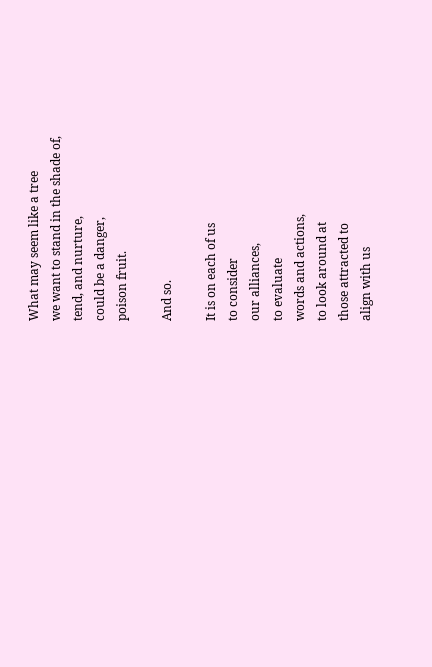What may seem like a tree
we want to stand in the shade of,
tend, and nurture,
could be a danger,
poison fruit.

And so.

It is on each of us
to consider
our alliances,
to evaluate
words and actions,
to look around at
those attracted to
align with us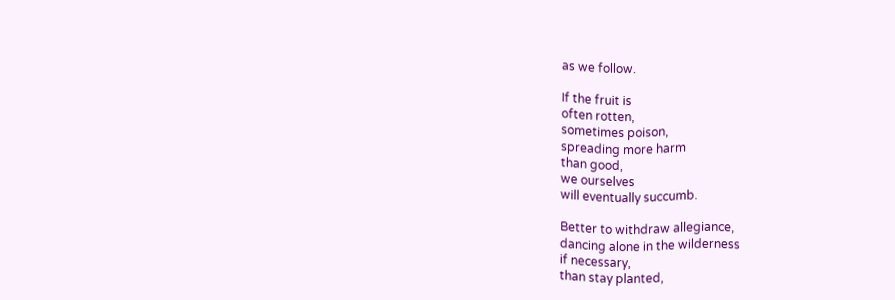as we follow.

If the fruit is
often rotten,
sometimes poison,
spreading more harm
than good,
we ourselves
will eventually succumb.

Better to withdraw allegiance,
dancing alone in the wilderness
if necessary,
than stay planted,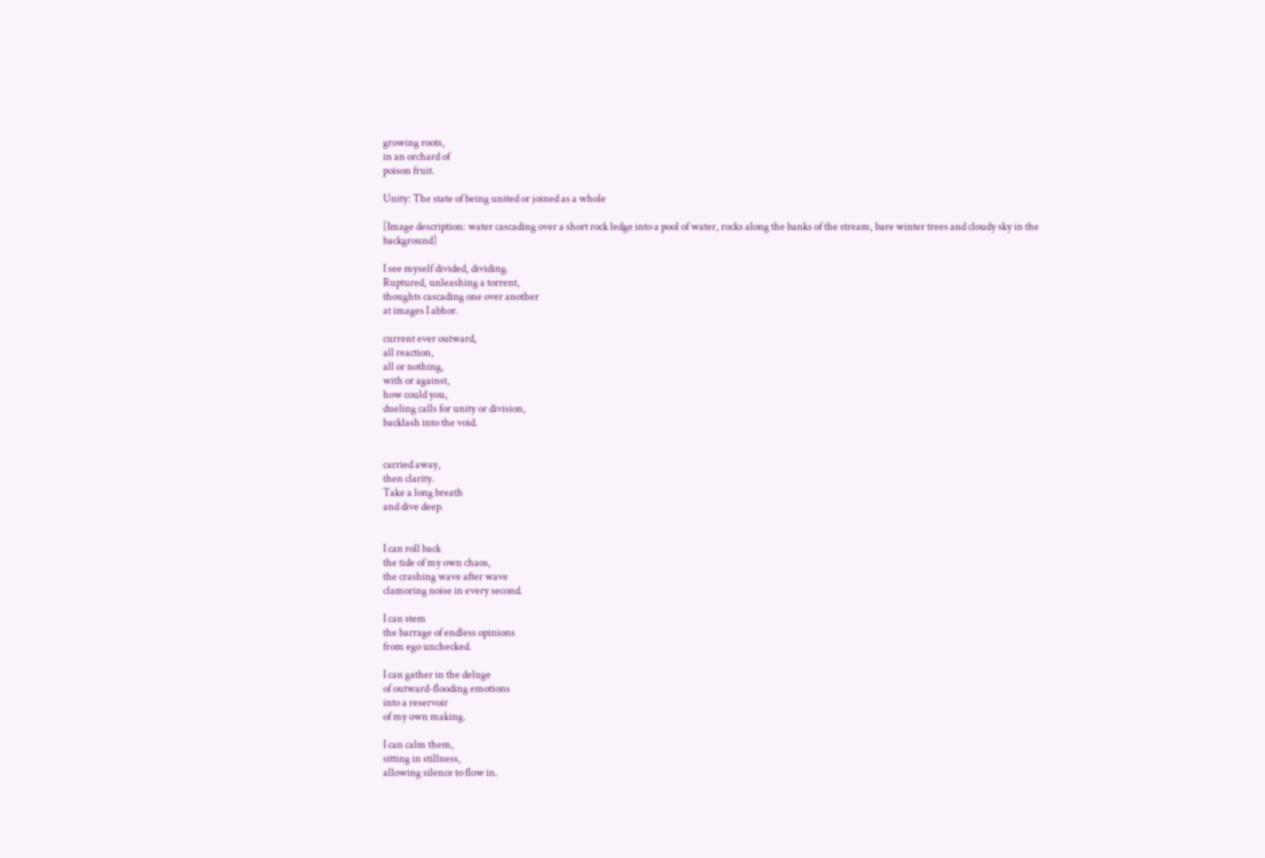growing roots,
in an orchard of
poison fruit.

Unity: The state of being united or joined as a whole

[Image description: water cascading over a short rock ledge into a pool of water, rocks along the banks of the stream, bare winter trees and cloudy sky in the background]

I see myself divided, dividing.
Ruptured, unleashing a torrent,
thoughts cascading one over another
at images I abhor.

current ever outward,
all reaction,
all or nothing,
with or against,
how could you,
dueling calls for unity or division,
backlash into the void.


carried away,
then clarity.
Take a long breath
and dive deep.


I can roll back
the tide of my own chaos,
the crashing wave after wave
clamoring noise in every second.

I can stem
the barrage of endless opinions
from ego unchecked.

I can gather in the deluge
of outward-flooding emotions
into a reservoir
of my own making.

I can calm them,
sitting in stillness,
allowing silence to flow in.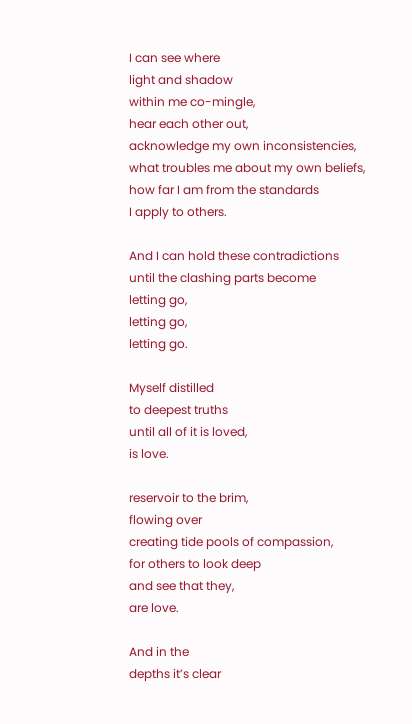I can see where
light and shadow
within me co-mingle,
hear each other out,
acknowledge my own inconsistencies,
what troubles me about my own beliefs,
how far I am from the standards
I apply to others.

And I can hold these contradictions
until the clashing parts become
letting go,
letting go,
letting go.

Myself distilled
to deepest truths
until all of it is loved,
is love.

reservoir to the brim,
flowing over
creating tide pools of compassion,
for others to look deep
and see that they,
are love.

And in the
depths it’s clear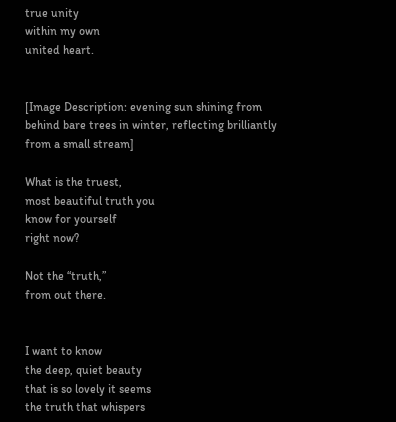true unity
within my own
united heart.


[Image Description: evening sun shining from behind bare trees in winter, reflecting brilliantly from a small stream]

What is the truest,
most beautiful truth you
know for yourself
right now?

Not the “truth,”
from out there.


I want to know
the deep, quiet beauty
that is so lovely it seems
the truth that whispers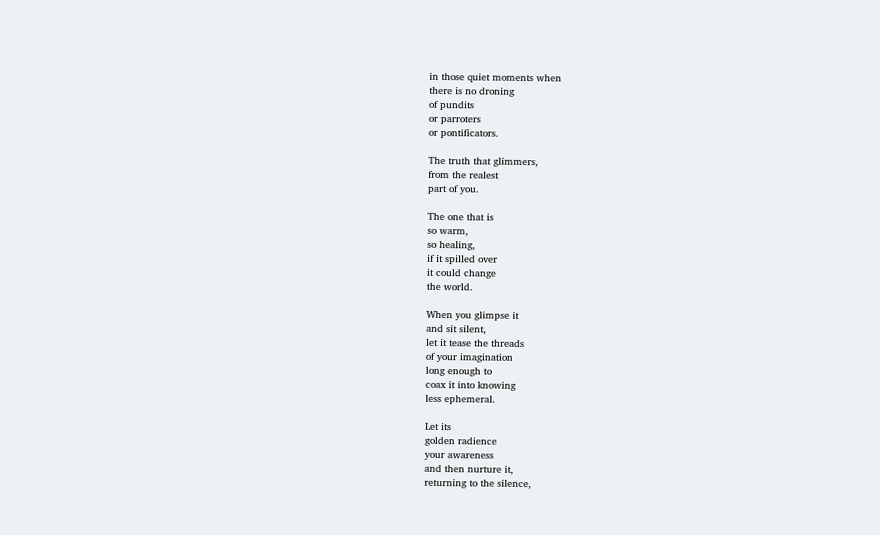in those quiet moments when
there is no droning
of pundits
or parroters
or pontificators.

The truth that glimmers,
from the realest
part of you.

The one that is
so warm,
so healing,
if it spilled over
it could change
the world.

When you glimpse it
and sit silent,
let it tease the threads
of your imagination
long enough to
coax it into knowing
less ephemeral.

Let its
golden radience
your awareness
and then nurture it,
returning to the silence,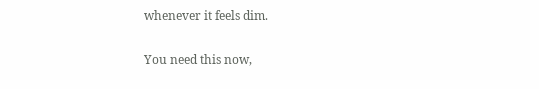whenever it feels dim.

You need this now,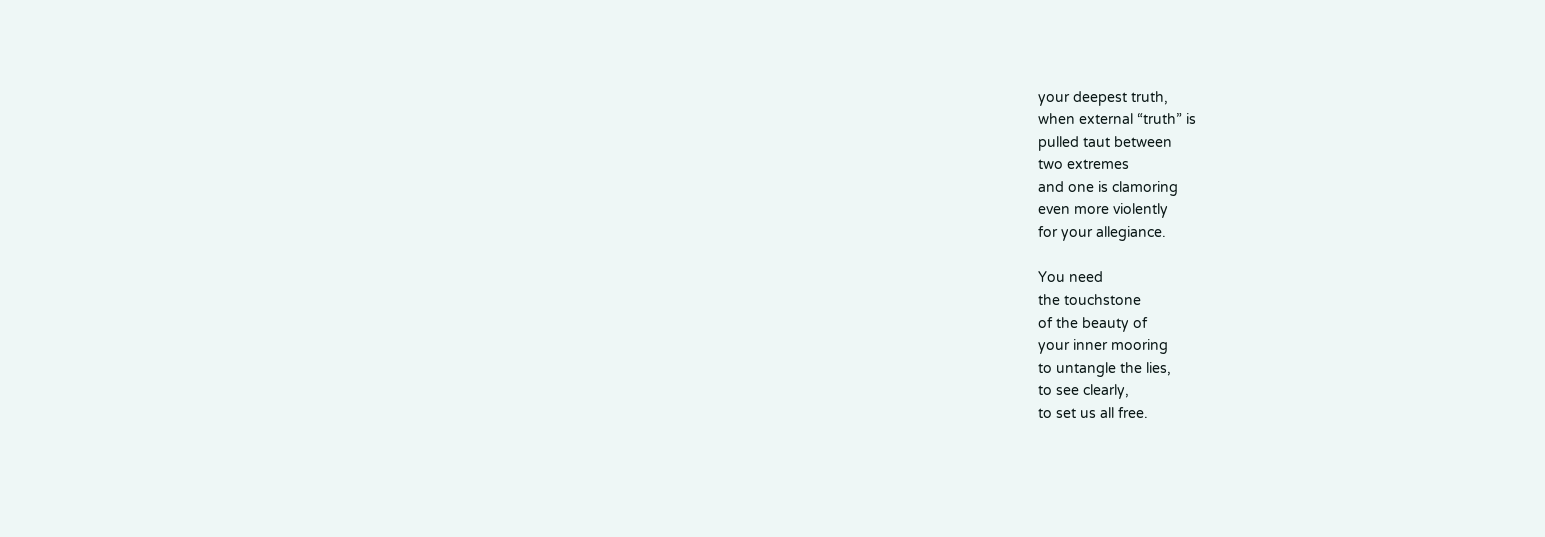your deepest truth,
when external “truth” is
pulled taut between
two extremes
and one is clamoring
even more violently
for your allegiance.

You need
the touchstone
of the beauty of
your inner mooring
to untangle the lies,
to see clearly,
to set us all free.